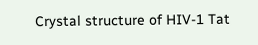Crystal structure of HIV-1 Tat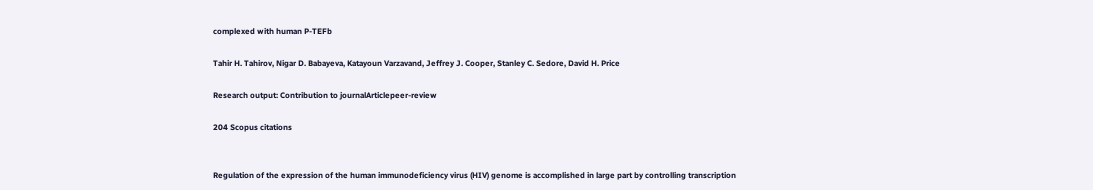complexed with human P-TEFb

Tahir H. Tahirov, Nigar D. Babayeva, Katayoun Varzavand, Jeffrey J. Cooper, Stanley C. Sedore, David H. Price

Research output: Contribution to journalArticlepeer-review

204 Scopus citations


Regulation of the expression of the human immunodeficiency virus (HIV) genome is accomplished in large part by controlling transcription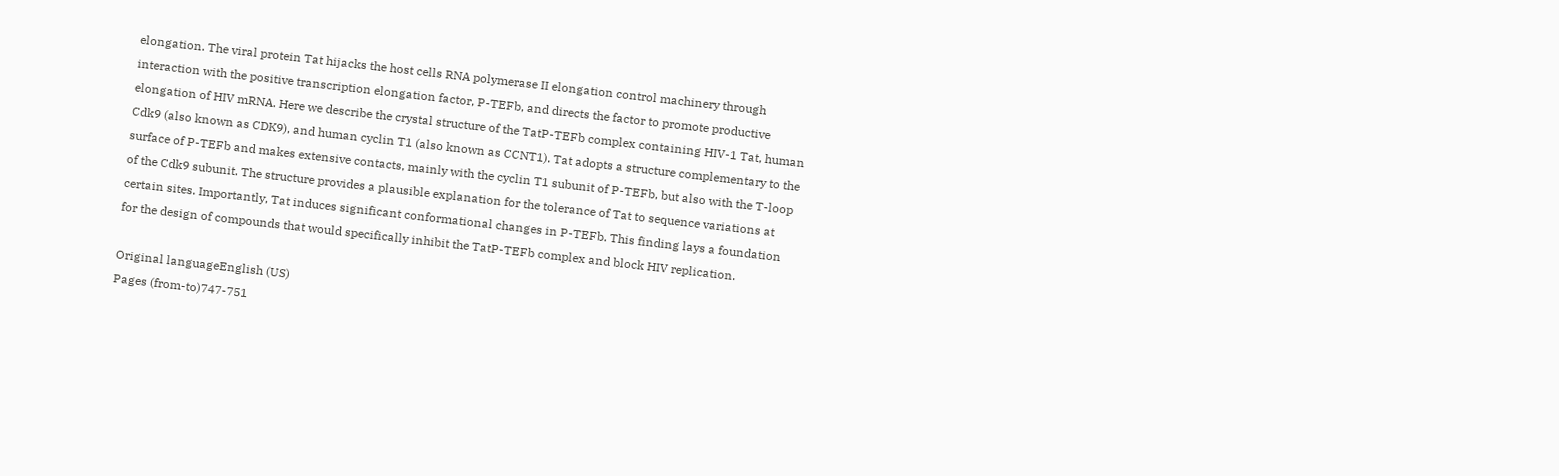elongation. The viral protein Tat hijacks the host cells RNA polymerase II elongation control machinery through interaction with the positive transcription elongation factor, P-TEFb, and directs the factor to promote productive elongation of HIV mRNA. Here we describe the crystal structure of the TatP-TEFb complex containing HIV-1 Tat, human Cdk9 (also known as CDK9), and human cyclin T1 (also known as CCNT1). Tat adopts a structure complementary to the surface of P-TEFb and makes extensive contacts, mainly with the cyclin T1 subunit of P-TEFb, but also with the T-loop of the Cdk9 subunit. The structure provides a plausible explanation for the tolerance of Tat to sequence variations at certain sites. Importantly, Tat induces significant conformational changes in P-TEFb. This finding lays a foundation for the design of compounds that would specifically inhibit the TatP-TEFb complex and block HIV replication.

Original languageEnglish (US)
Pages (from-to)747-751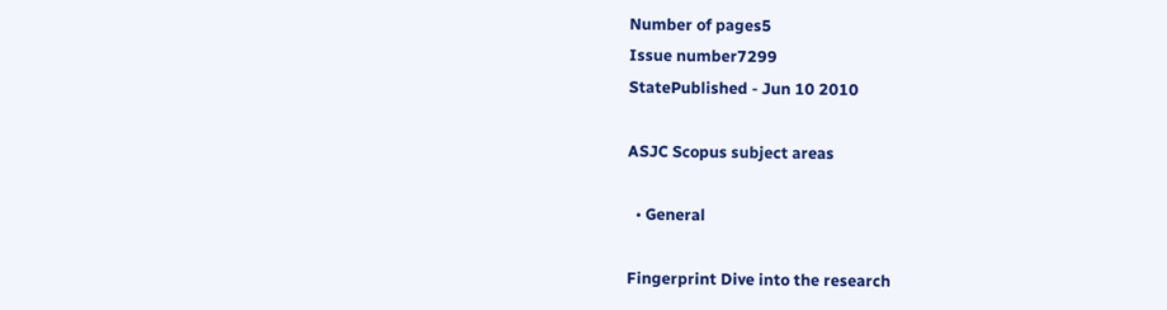Number of pages5
Issue number7299
StatePublished - Jun 10 2010

ASJC Scopus subject areas

  • General

Fingerprint Dive into the research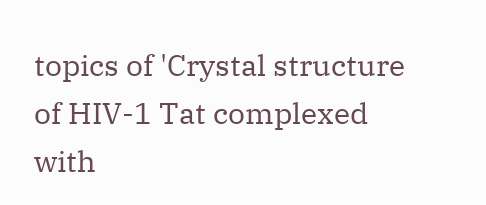topics of 'Crystal structure of HIV-1 Tat complexed with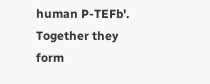human P-TEFb'. Together they form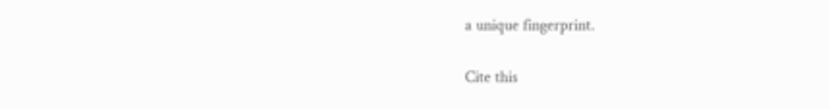a unique fingerprint.

Cite this